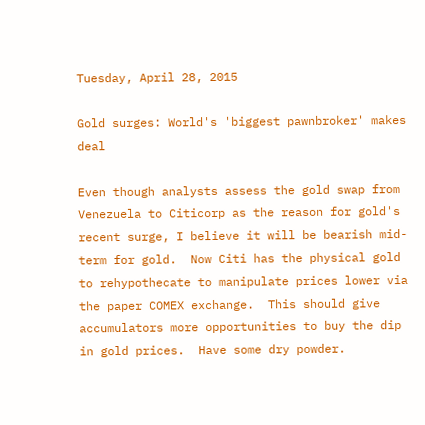Tuesday, April 28, 2015

Gold surges: World's 'biggest pawnbroker' makes deal

Even though analysts assess the gold swap from Venezuela to Citicorp as the reason for gold's recent surge, I believe it will be bearish mid-term for gold.  Now Citi has the physical gold to rehypothecate to manipulate prices lower via the paper COMEX exchange.  This should give accumulators more opportunities to buy the dip in gold prices.  Have some dry powder.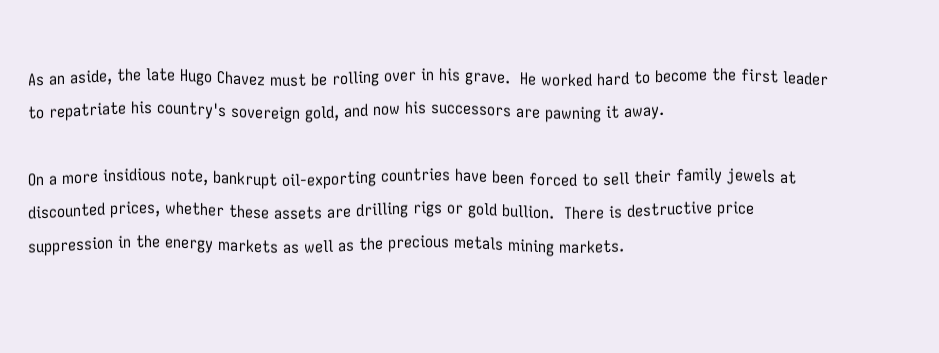As an aside, the late Hugo Chavez must be rolling over in his grave.  He worked hard to become the first leader to repatriate his country's sovereign gold, and now his successors are pawning it away.

On a more insidious note, bankrupt oil-exporting countries have been forced to sell their family jewels at discounted prices, whether these assets are drilling rigs or gold bullion.  There is destructive price suppression in the energy markets as well as the precious metals mining markets.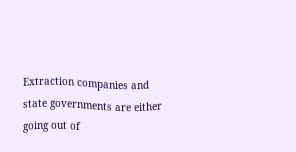Extraction companies and state governments are either going out of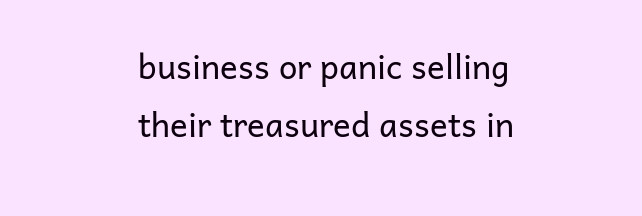business or panic selling their treasured assets in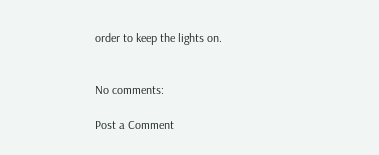order to keep the lights on.


No comments:

Post a Comment